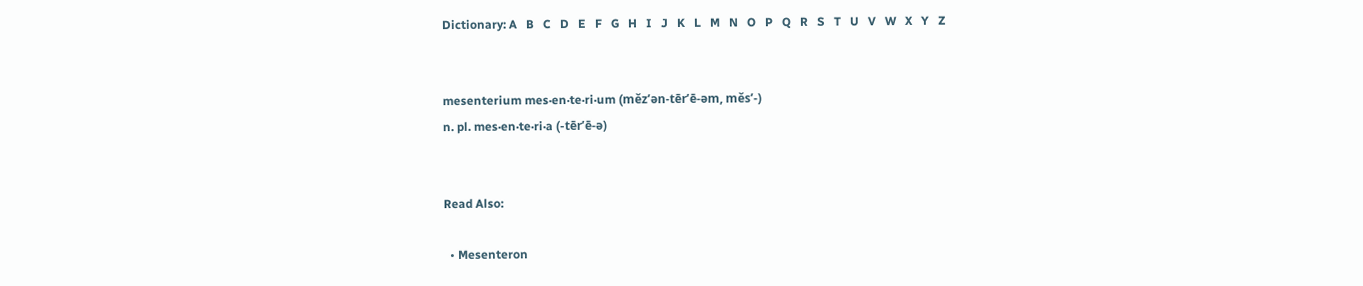Dictionary: A   B   C   D   E   F   G   H   I   J   K   L   M   N   O   P   Q   R   S   T   U   V   W   X   Y   Z


mesenterium mes·en·te·ri·um (měz’ən-tēr’ē-əm, měs’-)
n. pl. mes·en·te·ri·a (-tēr’ē-ə)


Read Also:

  • Mesenteron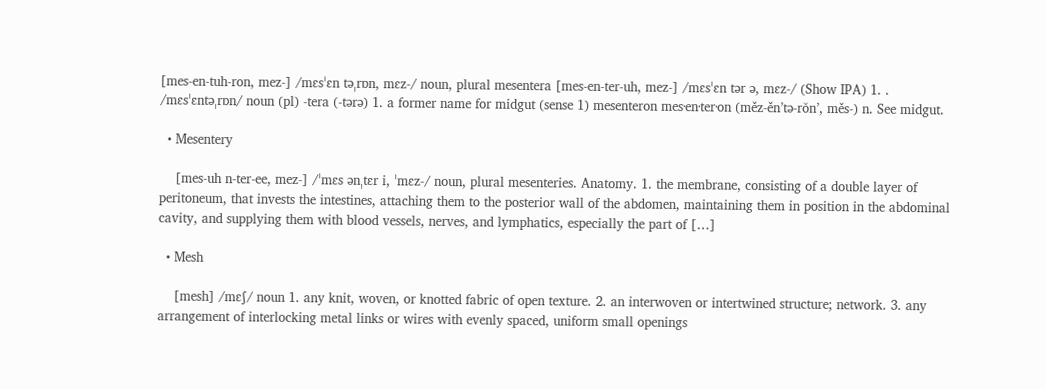[mes-en-tuh-ron, mez-] /mɛsˈɛn təˌrɒn, mɛz-/ noun, plural mesentera [mes-en-ter-uh, mez-] /mɛsˈɛn tər ə, mɛz-/ (Show IPA) 1. . /mɛsˈɛntəˌrɒn/ noun (pl) -tera (-tərə) 1. a former name for midgut (sense 1) mesenteron mes·en·ter·on (měz-ěn’tə-rŏn’, měs-) n. See midgut.

  • Mesentery

    [mes-uh n-ter-ee, mez-] /ˈmɛs ənˌtɛr i, ˈmɛz-/ noun, plural mesenteries. Anatomy. 1. the membrane, consisting of a double layer of peritoneum, that invests the intestines, attaching them to the posterior wall of the abdomen, maintaining them in position in the abdominal cavity, and supplying them with blood vessels, nerves, and lymphatics, especially the part of […]

  • Mesh

    [mesh] /mɛʃ/ noun 1. any knit, woven, or knotted fabric of open texture. 2. an interwoven or intertwined structure; network. 3. any arrangement of interlocking metal links or wires with evenly spaced, uniform small openings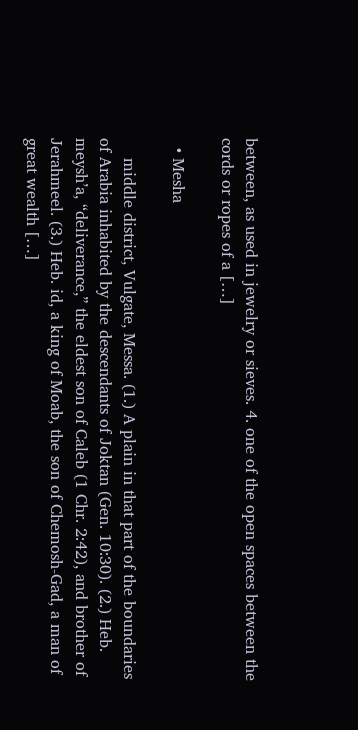between, as used in jewelry or sieves. 4. one of the open spaces between the cords or ropes of a […]

  • Mesha

    middle district, Vulgate, Messa. (1.) A plain in that part of the boundaries of Arabia inhabited by the descendants of Joktan (Gen. 10:30). (2.) Heb. meysh’a, “deliverance,” the eldest son of Caleb (1 Chr. 2:42), and brother of Jerahmeel. (3.) Heb. id, a king of Moab, the son of Chemosh-Gad, a man of great wealth […]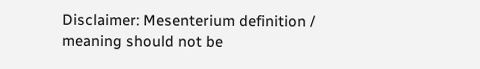Disclaimer: Mesenterium definition / meaning should not be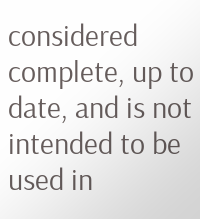considered complete, up to date, and is not intended to be used in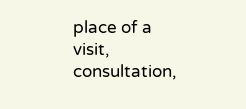place of a visit, consultation,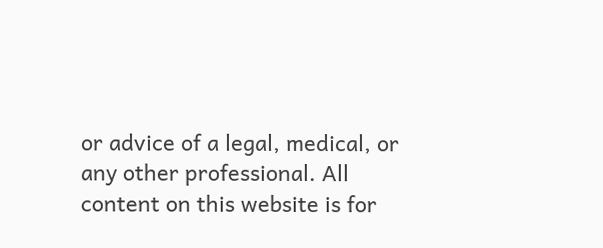or advice of a legal, medical, or any other professional. All content on this website is for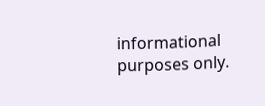informational purposes only.